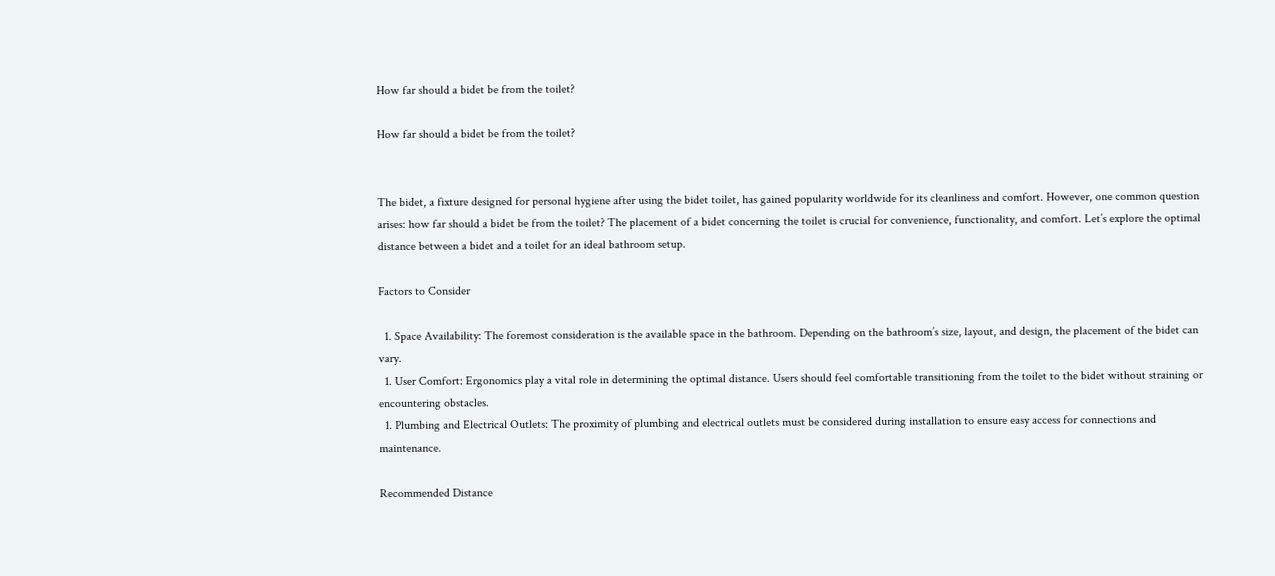How far should a bidet be from the toilet?

How far should a bidet be from the toilet?


The bidet, a fixture designed for personal hygiene after using the bidet toilet, has gained popularity worldwide for its cleanliness and comfort. However, one common question arises: how far should a bidet be from the toilet? The placement of a bidet concerning the toilet is crucial for convenience, functionality, and comfort. Let’s explore the optimal distance between a bidet and a toilet for an ideal bathroom setup.

Factors to Consider

  1. Space Availability: The foremost consideration is the available space in the bathroom. Depending on the bathroom’s size, layout, and design, the placement of the bidet can vary.
  1. User Comfort: Ergonomics play a vital role in determining the optimal distance. Users should feel comfortable transitioning from the toilet to the bidet without straining or encountering obstacles.
  1. Plumbing and Electrical Outlets: The proximity of plumbing and electrical outlets must be considered during installation to ensure easy access for connections and maintenance.

Recommended Distance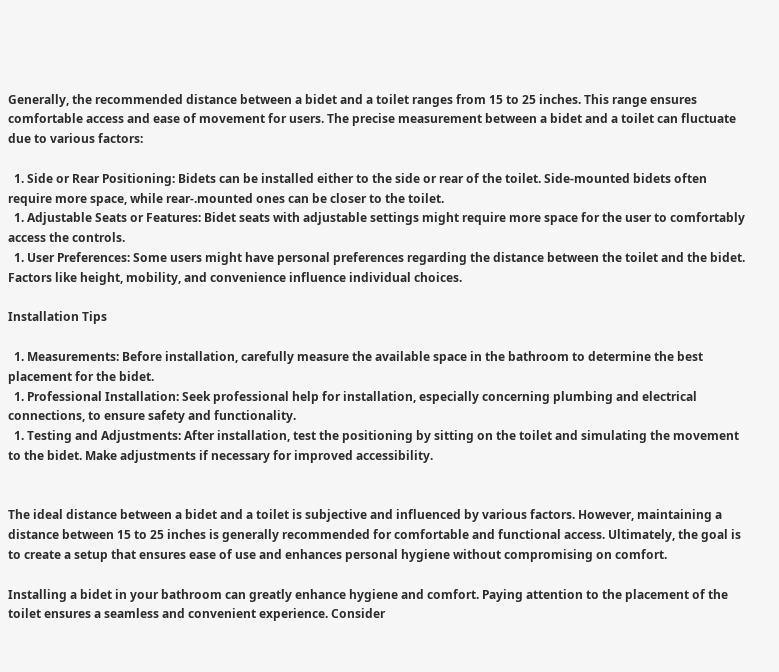Generally, the recommended distance between a bidet and a toilet ranges from 15 to 25 inches. This range ensures comfortable access and ease of movement for users. The precise measurement between a bidet and a toilet can fluctuate due to various factors:

  1. Side or Rear Positioning: Bidets can be installed either to the side or rear of the toilet. Side-mounted bidets often require more space, while rear-.mounted ones can be closer to the toilet.
  1. Adjustable Seats or Features: Bidet seats with adjustable settings might require more space for the user to comfortably access the controls.
  1. User Preferences: Some users might have personal preferences regarding the distance between the toilet and the bidet. Factors like height, mobility, and convenience influence individual choices.

Installation Tips

  1. Measurements: Before installation, carefully measure the available space in the bathroom to determine the best placement for the bidet.
  1. Professional Installation: Seek professional help for installation, especially concerning plumbing and electrical connections, to ensure safety and functionality.
  1. Testing and Adjustments: After installation, test the positioning by sitting on the toilet and simulating the movement to the bidet. Make adjustments if necessary for improved accessibility.


The ideal distance between a bidet and a toilet is subjective and influenced by various factors. However, maintaining a distance between 15 to 25 inches is generally recommended for comfortable and functional access. Ultimately, the goal is to create a setup that ensures ease of use and enhances personal hygiene without compromising on comfort.

Installing a bidet in your bathroom can greatly enhance hygiene and comfort. Paying attention to the placement of the toilet ensures a seamless and convenient experience. Consider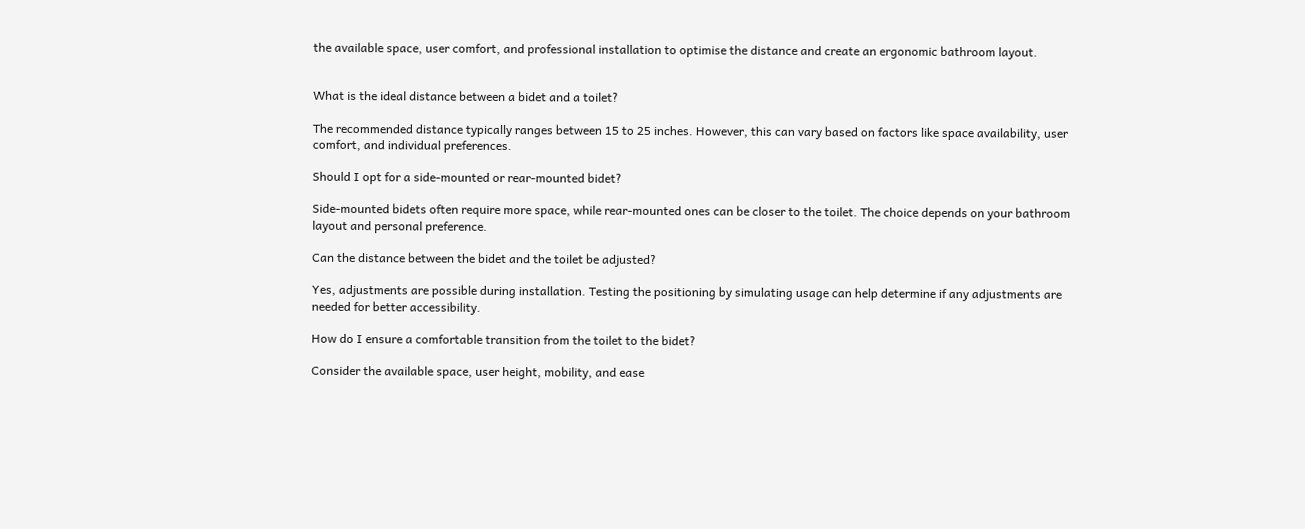the available space, user comfort, and professional installation to optimise the distance and create an ergonomic bathroom layout.


What is the ideal distance between a bidet and a toilet?

The recommended distance typically ranges between 15 to 25 inches. However, this can vary based on factors like space availability, user comfort, and individual preferences.

Should I opt for a side-mounted or rear-mounted bidet?

Side-mounted bidets often require more space, while rear-mounted ones can be closer to the toilet. The choice depends on your bathroom layout and personal preference.

Can the distance between the bidet and the toilet be adjusted?

Yes, adjustments are possible during installation. Testing the positioning by simulating usage can help determine if any adjustments are needed for better accessibility.

How do I ensure a comfortable transition from the toilet to the bidet?

Consider the available space, user height, mobility, and ease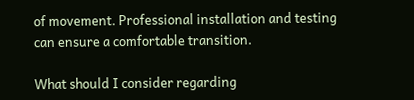of movement. Professional installation and testing can ensure a comfortable transition.

What should I consider regarding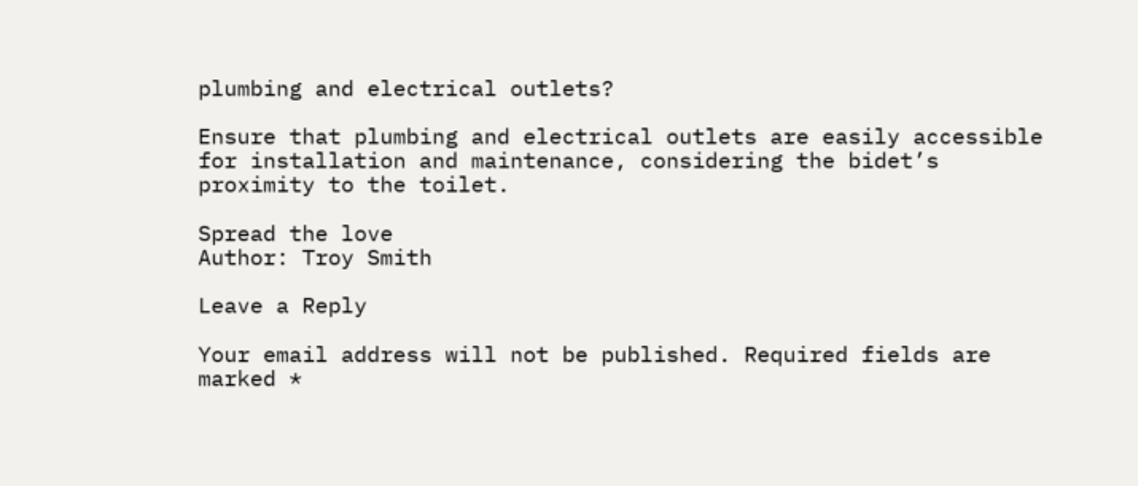plumbing and electrical outlets?

Ensure that plumbing and electrical outlets are easily accessible for installation and maintenance, considering the bidet’s proximity to the toilet.

Spread the love
Author: Troy Smith

Leave a Reply

Your email address will not be published. Required fields are marked *